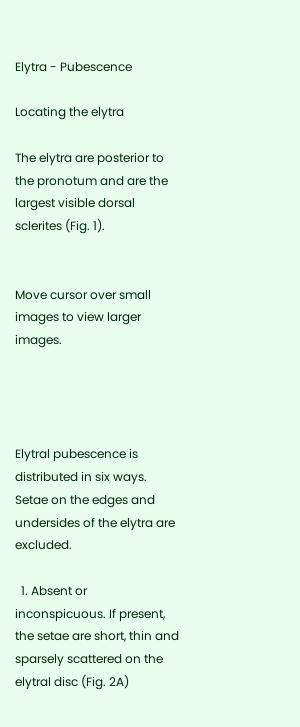Elytra - Pubescence

Locating the elytra

The elytra are posterior to the pronotum and are the largest visible dorsal sclerites (Fig. 1).


Move cursor over small images to view larger images.




Elytral pubescence is distributed in six ways. Setae on the edges and undersides of the elytra are excluded.

  1. Absent or inconspicuous. If present, the setae are short, thin and sparsely scattered on the elytral disc (Fig. 2A)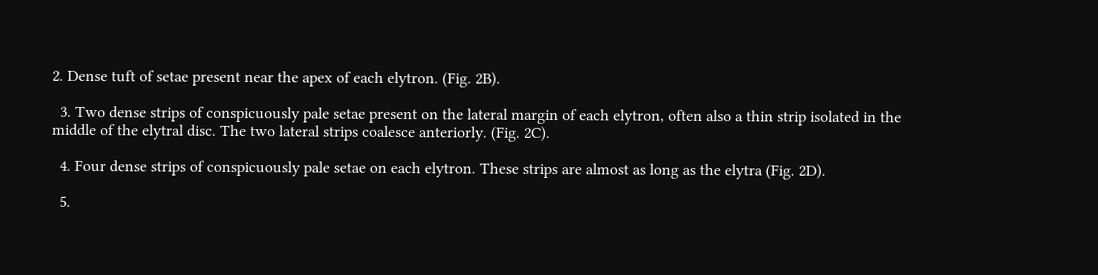2. Dense tuft of setae present near the apex of each elytron. (Fig. 2B).

  3. Two dense strips of conspicuously pale setae present on the lateral margin of each elytron, often also a thin strip isolated in the middle of the elytral disc. The two lateral strips coalesce anteriorly. (Fig. 2C).

  4. Four dense strips of conspicuously pale setae on each elytron. These strips are almost as long as the elytra (Fig. 2D).

  5.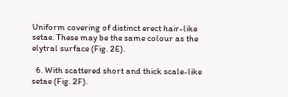Uniform covering of distinct erect hair-like setae. These may be the same colour as the elytral surface (Fig. 2E).

  6. With scattered short and thick scale-like setae (Fig. 2F).